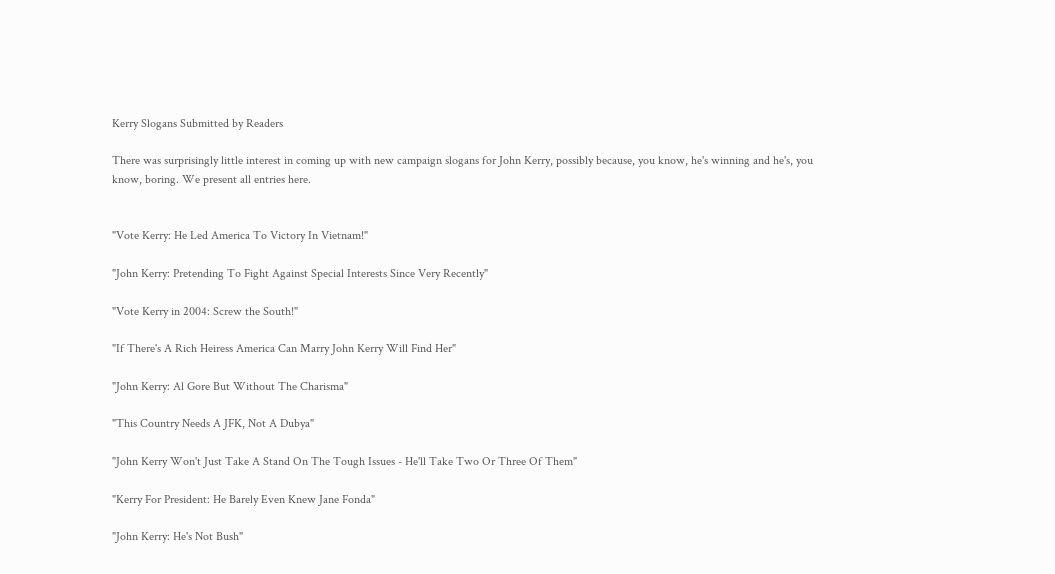Kerry Slogans Submitted by Readers

There was surprisingly little interest in coming up with new campaign slogans for John Kerry, possibly because, you know, he's winning and he's, you know, boring. We present all entries here.


"Vote Kerry: He Led America To Victory In Vietnam!"

"John Kerry: Pretending To Fight Against Special Interests Since Very Recently"

"Vote Kerry in 2004: Screw the South!"

"If There's A Rich Heiress America Can Marry John Kerry Will Find Her"

"John Kerry: Al Gore But Without The Charisma"

"This Country Needs A JFK, Not A Dubya"

"John Kerry Won't Just Take A Stand On The Tough Issues - He'll Take Two Or Three Of Them"

"Kerry For President: He Barely Even Knew Jane Fonda"

"John Kerry: He's Not Bush"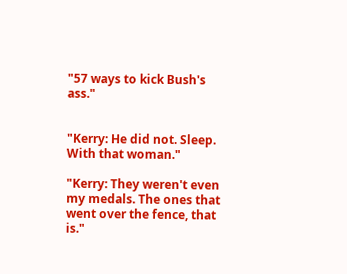"57 ways to kick Bush's ass."


"Kerry: He did not. Sleep. With that woman."

"Kerry: They weren't even my medals. The ones that went over the fence, that is."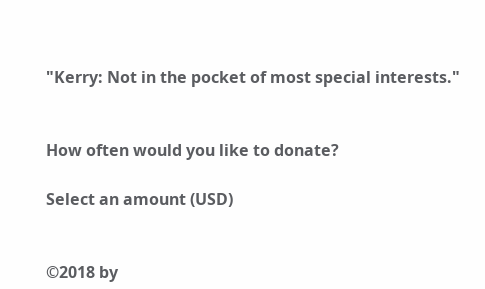"Kerry: Not in the pocket of most special interests."


How often would you like to donate?

Select an amount (USD)


©2018 by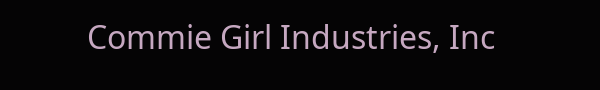Commie Girl Industries, Inc